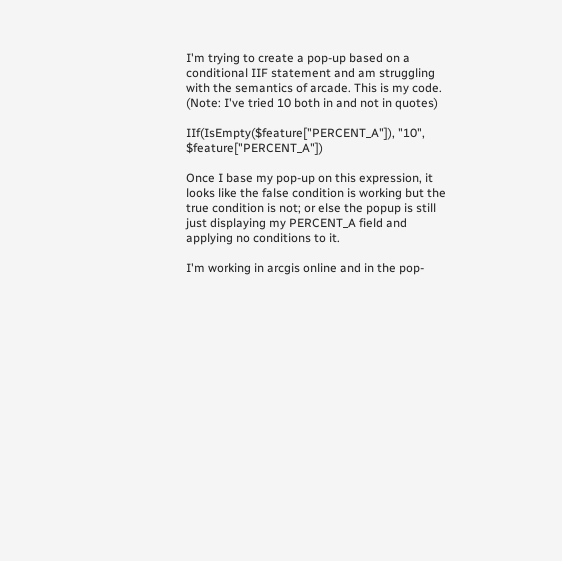I'm trying to create a pop-up based on a conditional IIF statement and am struggling with the semantics of arcade. This is my code. (Note: I've tried 10 both in and not in quotes)

IIf(IsEmpty($feature["PERCENT_A"]), "10", $feature["PERCENT_A"])

Once I base my pop-up on this expression, it looks like the false condition is working but the true condition is not; or else the popup is still just displaying my PERCENT_A field and applying no conditions to it.

I'm working in arcgis online and in the pop-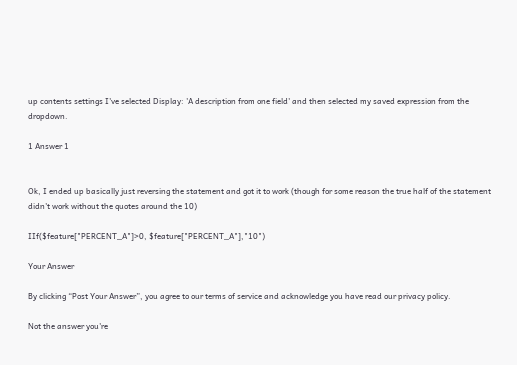up contents settings I've selected Display: 'A description from one field' and then selected my saved expression from the dropdown.

1 Answer 1


Ok, I ended up basically just reversing the statement and got it to work (though for some reason the true half of the statement didn't work without the quotes around the 10)

IIf($feature["PERCENT_A"]>0, $feature["PERCENT_A"],"10")

Your Answer

By clicking “Post Your Answer”, you agree to our terms of service and acknowledge you have read our privacy policy.

Not the answer you're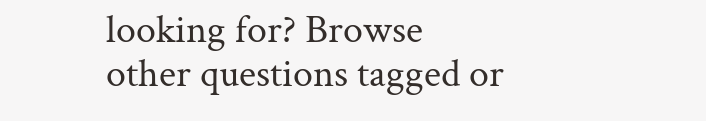looking for? Browse other questions tagged or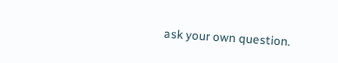ask your own question.